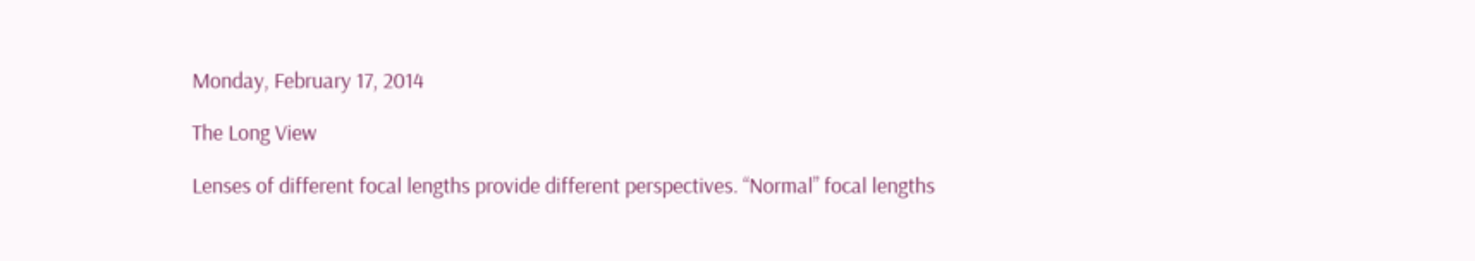Monday, February 17, 2014

The Long View

Lenses of different focal lengths provide different perspectives. “Normal” focal lengths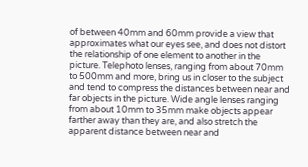of between 40mm and 60mm provide a view that approximates what our eyes see, and does not distort the relationship of one element to another in the picture. Telephoto lenses, ranging from about 70mm to 500mm and more, bring us in closer to the subject and tend to compress the distances between near and far objects in the picture. Wide angle lenses ranging from about 10mm to 35mm make objects appear farther away than they are, and also stretch the apparent distance between near and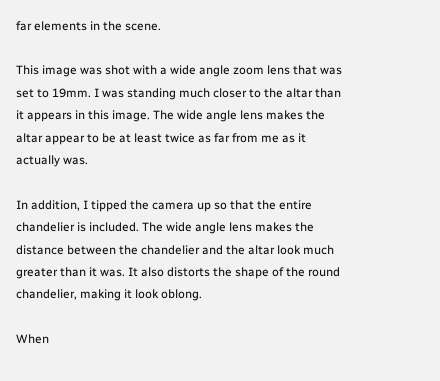far elements in the scene.

This image was shot with a wide angle zoom lens that was set to 19mm. I was standing much closer to the altar than it appears in this image. The wide angle lens makes the altar appear to be at least twice as far from me as it actually was.

In addition, I tipped the camera up so that the entire chandelier is included. The wide angle lens makes the distance between the chandelier and the altar look much greater than it was. It also distorts the shape of the round chandelier, making it look oblong.

When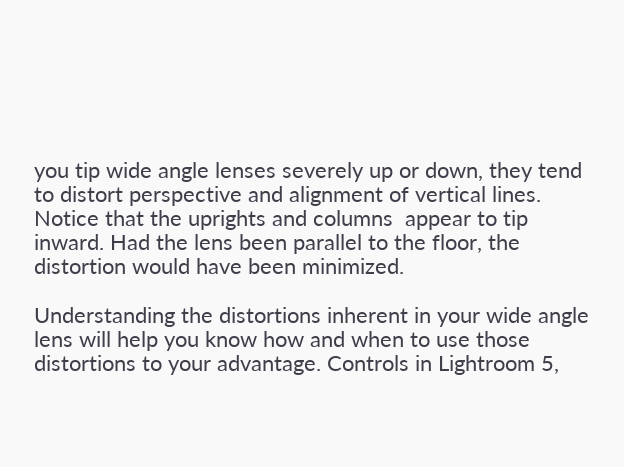you tip wide angle lenses severely up or down, they tend to distort perspective and alignment of vertical lines. Notice that the uprights and columns  appear to tip inward. Had the lens been parallel to the floor, the distortion would have been minimized.

Understanding the distortions inherent in your wide angle lens will help you know how and when to use those distortions to your advantage. Controls in Lightroom 5,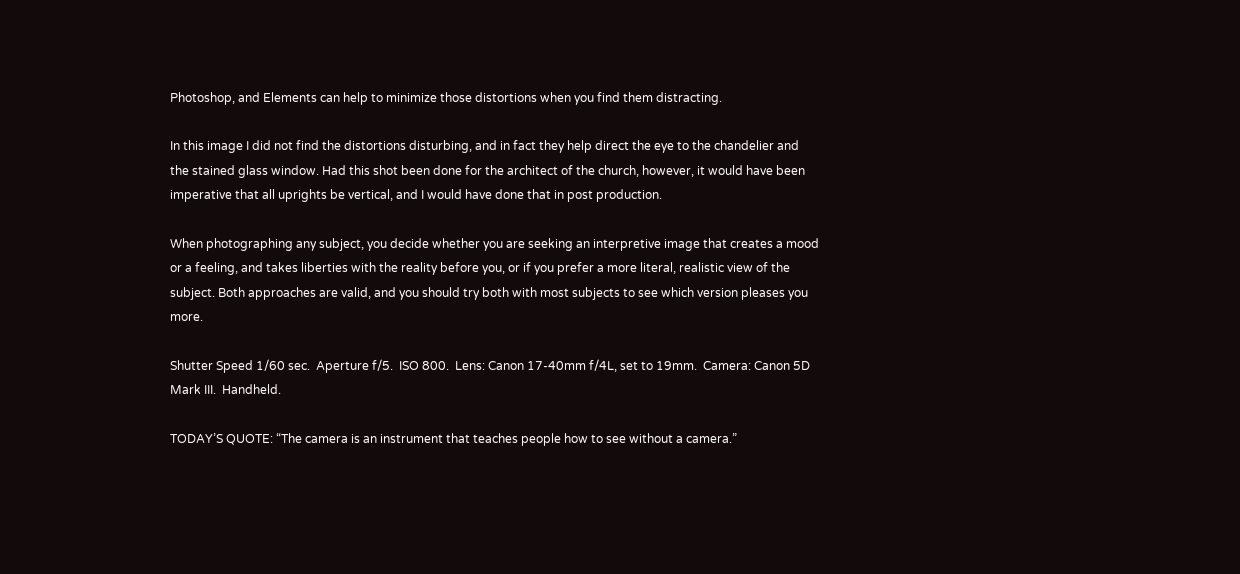Photoshop, and Elements can help to minimize those distortions when you find them distracting.

In this image I did not find the distortions disturbing, and in fact they help direct the eye to the chandelier and the stained glass window. Had this shot been done for the architect of the church, however, it would have been imperative that all uprights be vertical, and I would have done that in post production.

When photographing any subject, you decide whether you are seeking an interpretive image that creates a mood or a feeling, and takes liberties with the reality before you, or if you prefer a more literal, realistic view of the subject. Both approaches are valid, and you should try both with most subjects to see which version pleases you more.

Shutter Speed 1/60 sec.  Aperture f/5.  ISO 800.  Lens: Canon 17-40mm f/4L, set to 19mm.  Camera: Canon 5D Mark III.  Handheld.

TODAY’S QUOTE: “The camera is an instrument that teaches people how to see without a camera.”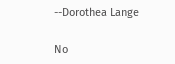--Dorothea Lange

No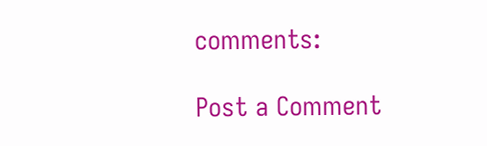comments:

Post a Comment